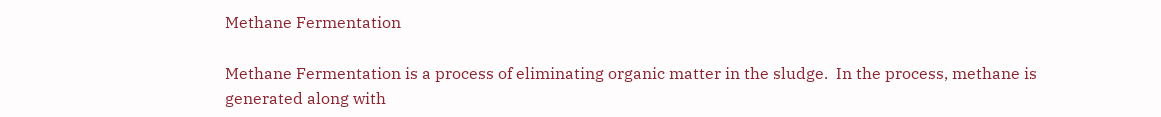Methane Fermentation

Methane Fermentation is a process of eliminating organic matter in the sludge.  In the process, methane is generated along with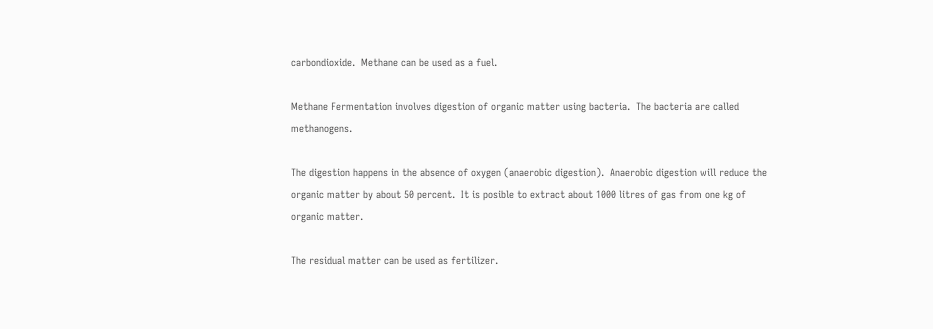carbondioxide.  Methane can be used as a fuel.

Methane Fermentation involves digestion of organic matter using bacteria.  The bacteria are called methanogens.

The digestion happens in the absence of oxygen (anaerobic digestion).  Anaerobic digestion will reduce the organic matter by about 50 percent.  It is posible to extract about 1000 litres of gas from one kg of organic matter.

The residual matter can be used as fertilizer.